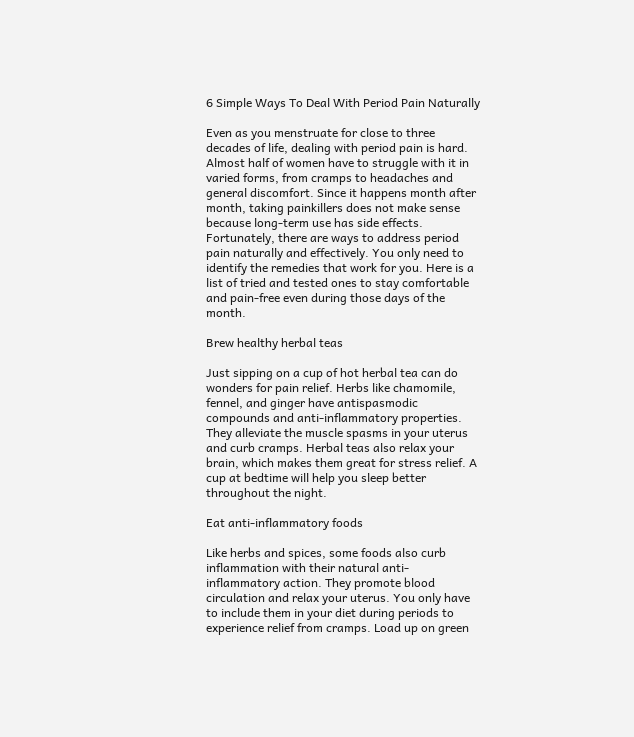6 Simple Ways To Deal With Period Pain Naturally

Even as you menstruate for close to three decades of life, dealing with period pain is hard. Almost half of women have to struggle with it in varied forms, from cramps to headaches and general discomfort. Since it happens month after month, taking painkillers does not make sense because long-term use has side effects. Fortunately, there are ways to address period pain naturally and effectively. You only need to identify the remedies that work for you. Here is a list of tried and tested ones to stay comfortable and pain-free even during those days of the month.

Brew healthy herbal teas

Just sipping on a cup of hot herbal tea can do wonders for pain relief. Herbs like chamomile, fennel, and ginger have antispasmodic compounds and anti-inflammatory properties. They alleviate the muscle spasms in your uterus and curb cramps. Herbal teas also relax your brain, which makes them great for stress relief. A cup at bedtime will help you sleep better throughout the night.

Eat anti-inflammatory foods

Like herbs and spices, some foods also curb inflammation with their natural anti-inflammatory action. They promote blood circulation and relax your uterus. You only have to include them in your diet during periods to experience relief from cramps. Load up on green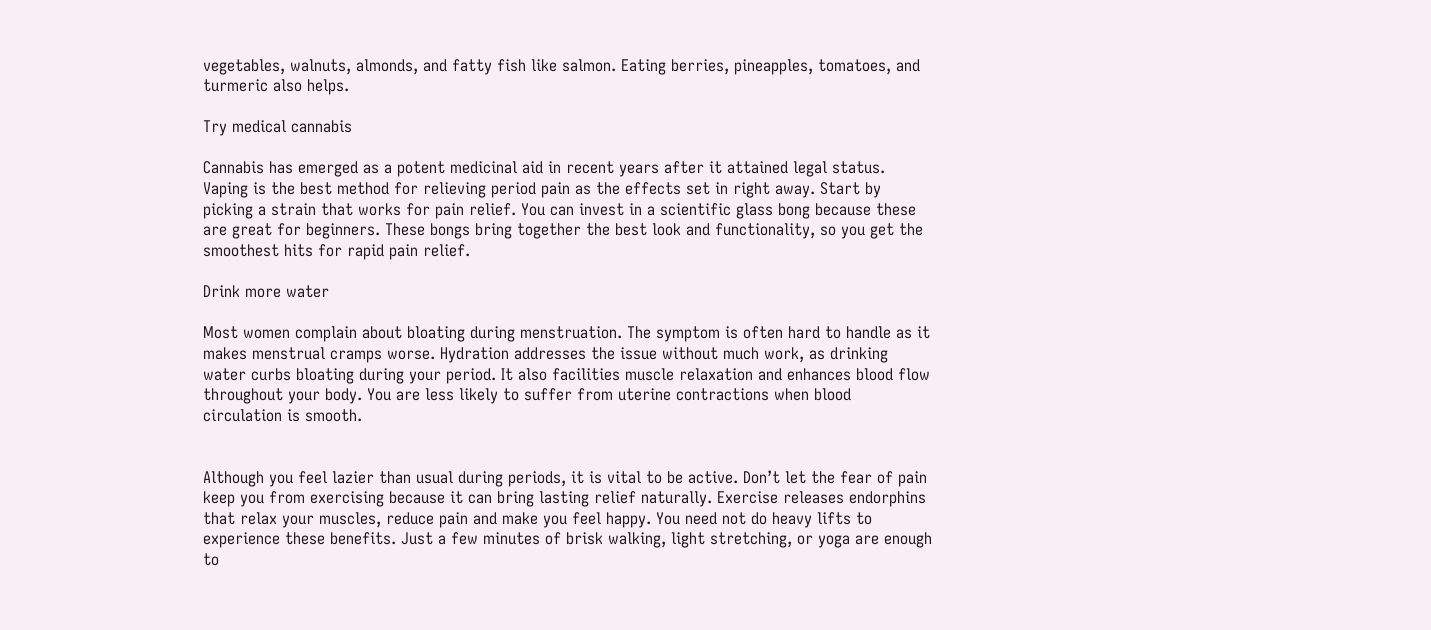vegetables, walnuts, almonds, and fatty fish like salmon. Eating berries, pineapples, tomatoes, and turmeric also helps.

Try medical cannabis

Cannabis has emerged as a potent medicinal aid in recent years after it attained legal status. Vaping is the best method for relieving period pain as the effects set in right away. Start by picking a strain that works for pain relief. You can invest in a scientific glass bong because these are great for beginners. These bongs bring together the best look and functionality, so you get the smoothest hits for rapid pain relief.

Drink more water

Most women complain about bloating during menstruation. The symptom is often hard to handle as it makes menstrual cramps worse. Hydration addresses the issue without much work, as drinking water curbs bloating during your period. It also facilities muscle relaxation and enhances blood flow throughout your body. You are less likely to suffer from uterine contractions when blood circulation is smooth.


Although you feel lazier than usual during periods, it is vital to be active. Don’t let the fear of pain keep you from exercising because it can bring lasting relief naturally. Exercise releases endorphins that relax your muscles, reduce pain and make you feel happy. You need not do heavy lifts to experience these benefits. Just a few minutes of brisk walking, light stretching, or yoga are enough to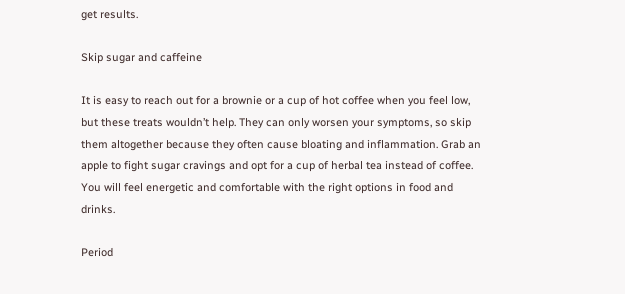get results.

Skip sugar and caffeine

It is easy to reach out for a brownie or a cup of hot coffee when you feel low, but these treats wouldn’t help. They can only worsen your symptoms, so skip them altogether because they often cause bloating and inflammation. Grab an apple to fight sugar cravings and opt for a cup of herbal tea instead of coffee. You will feel energetic and comfortable with the right options in food and drinks.

Period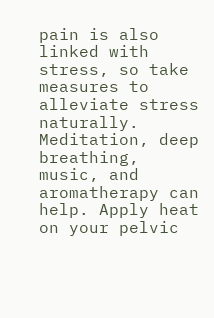pain is also linked with stress, so take measures to alleviate stress naturally. Meditation, deep breathing, music, and aromatherapy can help. Apply heat on your pelvic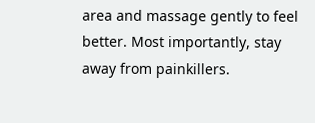area and massage gently to feel better. Most importantly, stay away from painkillers.